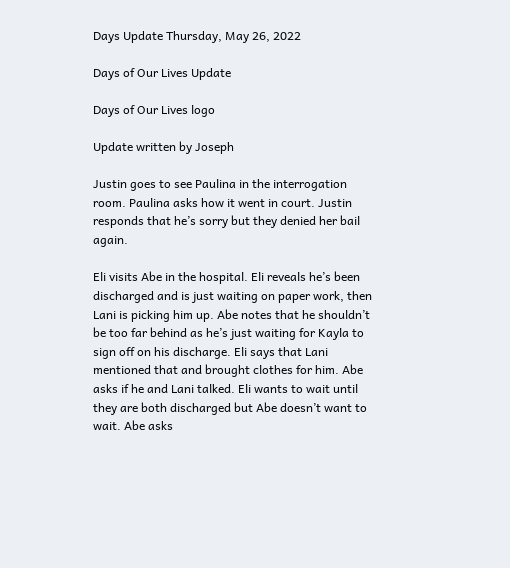Days Update Thursday, May 26, 2022

Days of Our Lives Update

Days of Our Lives logo

Update written by Joseph

Justin goes to see Paulina in the interrogation room. Paulina asks how it went in court. Justin responds that he’s sorry but they denied her bail again.

Eli visits Abe in the hospital. Eli reveals he’s been discharged and is just waiting on paper work, then Lani is picking him up. Abe notes that he shouldn’t be too far behind as he’s just waiting for Kayla to sign off on his discharge. Eli says that Lani mentioned that and brought clothes for him. Abe asks if he and Lani talked. Eli wants to wait until they are both discharged but Abe doesn’t want to wait. Abe asks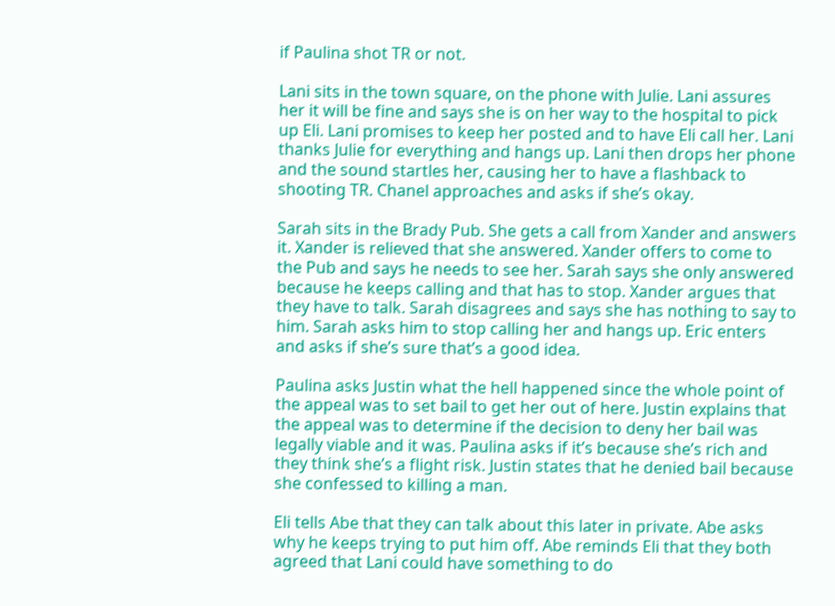if Paulina shot TR or not.

Lani sits in the town square, on the phone with Julie. Lani assures her it will be fine and says she is on her way to the hospital to pick up Eli. Lani promises to keep her posted and to have Eli call her. Lani thanks Julie for everything and hangs up. Lani then drops her phone and the sound startles her, causing her to have a flashback to shooting TR. Chanel approaches and asks if she’s okay.

Sarah sits in the Brady Pub. She gets a call from Xander and answers it. Xander is relieved that she answered. Xander offers to come to the Pub and says he needs to see her. Sarah says she only answered because he keeps calling and that has to stop. Xander argues that they have to talk. Sarah disagrees and says she has nothing to say to him. Sarah asks him to stop calling her and hangs up. Eric enters and asks if she’s sure that’s a good idea.

Paulina asks Justin what the hell happened since the whole point of the appeal was to set bail to get her out of here. Justin explains that the appeal was to determine if the decision to deny her bail was legally viable and it was. Paulina asks if it’s because she’s rich and they think she’s a flight risk. Justin states that he denied bail because she confessed to killing a man.

Eli tells Abe that they can talk about this later in private. Abe asks why he keeps trying to put him off. Abe reminds Eli that they both agreed that Lani could have something to do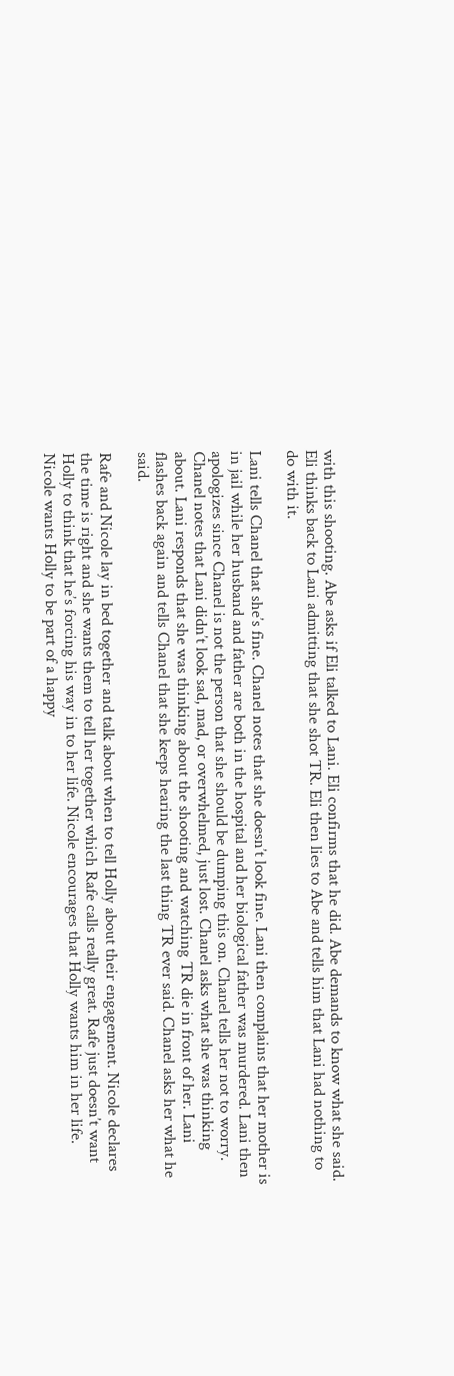with this shooting. Abe asks if Eli talked to Lani. Eli confirms that he did. Abe demands to know what she said. Eli thinks back to Lani admitting that she shot TR. Eli then lies to Abe and tells him that Lani had nothing to do with it.

Lani tells Chanel that she’s fine. Chanel notes that she doesn’t look fine. Lani then complains that her mother is in jail while her husband and father are both in the hospital and her biological father was murdered. Lani then apologizes since Chanel is not the person that she should be dumping this on. Chanel tells her not to worry. Chanel notes that Lani didn’t look sad, mad, or overwhelmed, just lost. Chanel asks what she was thinking about. Lani responds that she was thinking about the shooting and watching TR die in front of her. Lani flashes back again and tells Chanel that she keeps hearing the last thing TR ever said. Chanel asks her what he said.

Rafe and Nicole lay in bed together and talk about when to tell Holly about their engagement. Nicole declares the time is right and she wants them to tell her together which Rafe calls really great. Rafe just doesn’t want Holly to think that he’s forcing his way in to her life. Nicole encourages that Holly wants him in her life. Nicole wants Holly to be part of a happy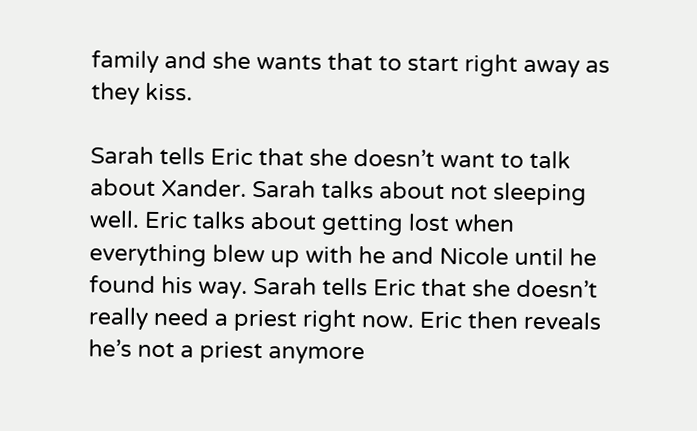family and she wants that to start right away as they kiss.

Sarah tells Eric that she doesn’t want to talk about Xander. Sarah talks about not sleeping well. Eric talks about getting lost when everything blew up with he and Nicole until he found his way. Sarah tells Eric that she doesn’t really need a priest right now. Eric then reveals he’s not a priest anymore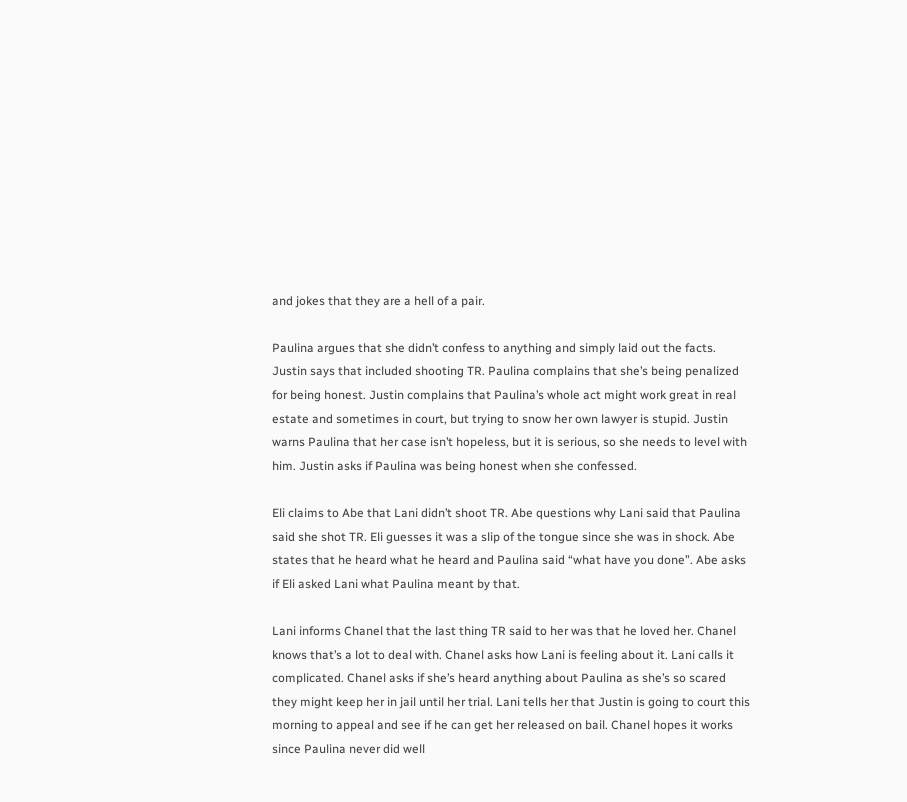and jokes that they are a hell of a pair.

Paulina argues that she didn’t confess to anything and simply laid out the facts. Justin says that included shooting TR. Paulina complains that she’s being penalized for being honest. Justin complains that Paulina’s whole act might work great in real estate and sometimes in court, but trying to snow her own lawyer is stupid. Justin warns Paulina that her case isn’t hopeless, but it is serious, so she needs to level with him. Justin asks if Paulina was being honest when she confessed.

Eli claims to Abe that Lani didn’t shoot TR. Abe questions why Lani said that Paulina said she shot TR. Eli guesses it was a slip of the tongue since she was in shock. Abe states that he heard what he heard and Paulina said “what have you done”. Abe asks if Eli asked Lani what Paulina meant by that.

Lani informs Chanel that the last thing TR said to her was that he loved her. Chanel knows that’s a lot to deal with. Chanel asks how Lani is feeling about it. Lani calls it complicated. Chanel asks if she’s heard anything about Paulina as she’s so scared they might keep her in jail until her trial. Lani tells her that Justin is going to court this morning to appeal and see if he can get her released on bail. Chanel hopes it works since Paulina never did well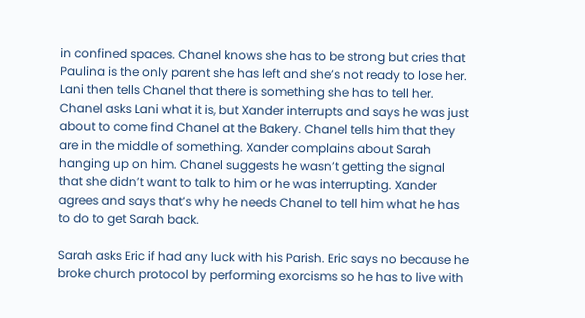in confined spaces. Chanel knows she has to be strong but cries that Paulina is the only parent she has left and she’s not ready to lose her. Lani then tells Chanel that there is something she has to tell her. Chanel asks Lani what it is, but Xander interrupts and says he was just about to come find Chanel at the Bakery. Chanel tells him that they are in the middle of something. Xander complains about Sarah hanging up on him. Chanel suggests he wasn’t getting the signal that she didn’t want to talk to him or he was interrupting. Xander agrees and says that’s why he needs Chanel to tell him what he has to do to get Sarah back.

Sarah asks Eric if had any luck with his Parish. Eric says no because he broke church protocol by performing exorcisms so he has to live with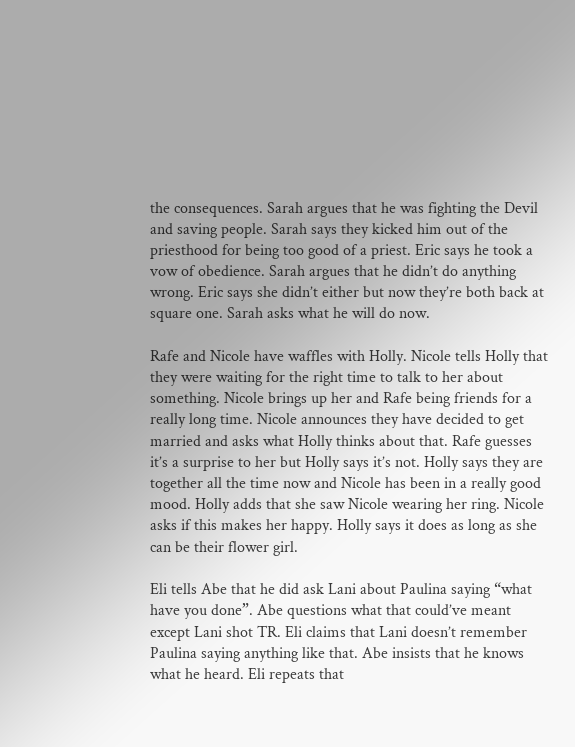the consequences. Sarah argues that he was fighting the Devil and saving people. Sarah says they kicked him out of the priesthood for being too good of a priest. Eric says he took a vow of obedience. Sarah argues that he didn’t do anything wrong. Eric says she didn’t either but now they’re both back at square one. Sarah asks what he will do now.

Rafe and Nicole have waffles with Holly. Nicole tells Holly that they were waiting for the right time to talk to her about something. Nicole brings up her and Rafe being friends for a really long time. Nicole announces they have decided to get married and asks what Holly thinks about that. Rafe guesses it’s a surprise to her but Holly says it’s not. Holly says they are together all the time now and Nicole has been in a really good mood. Holly adds that she saw Nicole wearing her ring. Nicole asks if this makes her happy. Holly says it does as long as she can be their flower girl.

Eli tells Abe that he did ask Lani about Paulina saying “what have you done”. Abe questions what that could’ve meant except Lani shot TR. Eli claims that Lani doesn’t remember Paulina saying anything like that. Abe insists that he knows what he heard. Eli repeats that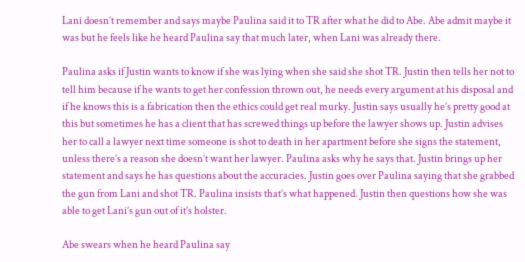Lani doesn’t remember and says maybe Paulina said it to TR after what he did to Abe. Abe admit maybe it was but he feels like he heard Paulina say that much later, when Lani was already there.

Paulina asks if Justin wants to know if she was lying when she said she shot TR. Justin then tells her not to tell him because if he wants to get her confession thrown out, he needs every argument at his disposal and if he knows this is a fabrication then the ethics could get real murky. Justin says usually he’s pretty good at this but sometimes he has a client that has screwed things up before the lawyer shows up. Justin advises her to call a lawyer next time someone is shot to death in her apartment before she signs the statement, unless there’s a reason she doesn’t want her lawyer. Paulina asks why he says that. Justin brings up her statement and says he has questions about the accuracies. Justin goes over Paulina saying that she grabbed the gun from Lani and shot TR. Paulina insists that’s what happened. Justin then questions how she was able to get Lani’s gun out of it’s holster.

Abe swears when he heard Paulina say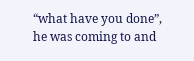“what have you done”, he was coming to and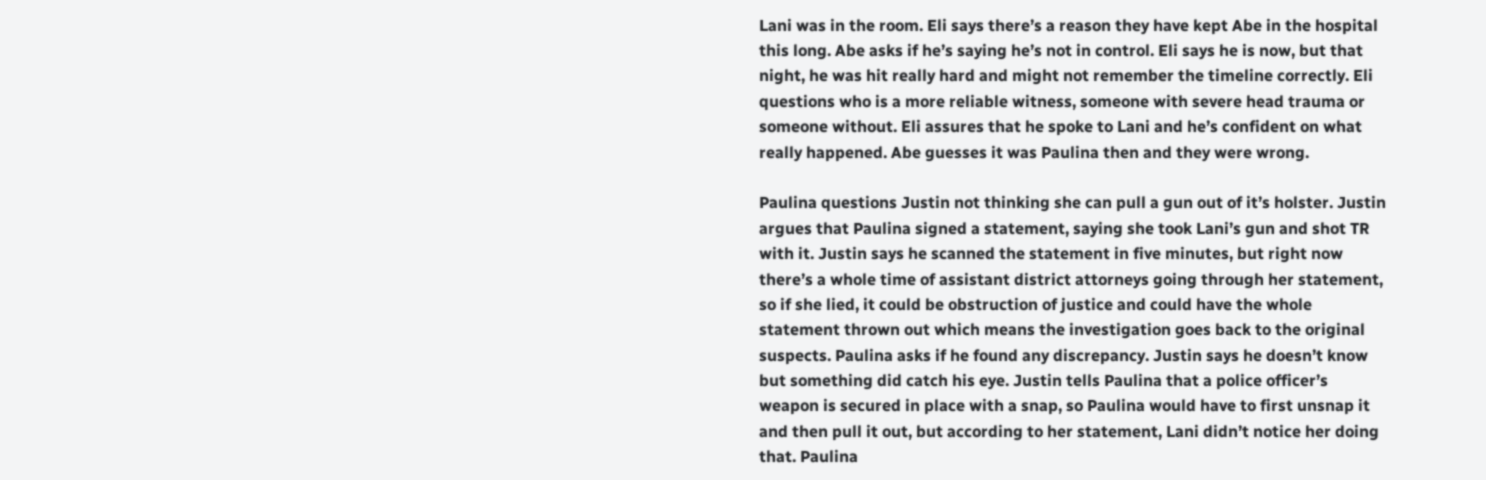Lani was in the room. Eli says there’s a reason they have kept Abe in the hospital this long. Abe asks if he’s saying he’s not in control. Eli says he is now, but that night, he was hit really hard and might not remember the timeline correctly. Eli questions who is a more reliable witness, someone with severe head trauma or someone without. Eli assures that he spoke to Lani and he’s confident on what really happened. Abe guesses it was Paulina then and they were wrong.

Paulina questions Justin not thinking she can pull a gun out of it’s holster. Justin argues that Paulina signed a statement, saying she took Lani’s gun and shot TR with it. Justin says he scanned the statement in five minutes, but right now there’s a whole time of assistant district attorneys going through her statement, so if she lied, it could be obstruction of justice and could have the whole statement thrown out which means the investigation goes back to the original suspects. Paulina asks if he found any discrepancy. Justin says he doesn’t know but something did catch his eye. Justin tells Paulina that a police officer’s weapon is secured in place with a snap, so Paulina would have to first unsnap it and then pull it out, but according to her statement, Lani didn’t notice her doing that. Paulina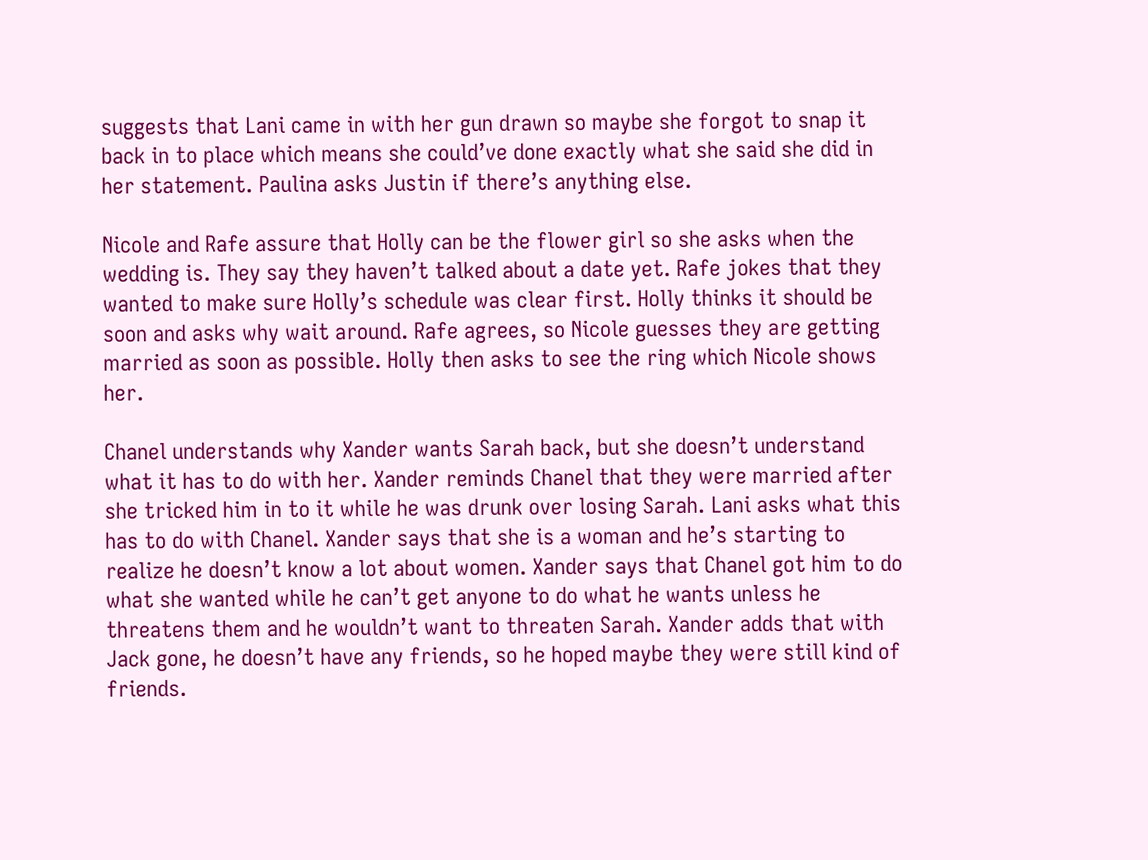suggests that Lani came in with her gun drawn so maybe she forgot to snap it back in to place which means she could’ve done exactly what she said she did in her statement. Paulina asks Justin if there’s anything else.

Nicole and Rafe assure that Holly can be the flower girl so she asks when the wedding is. They say they haven’t talked about a date yet. Rafe jokes that they wanted to make sure Holly’s schedule was clear first. Holly thinks it should be soon and asks why wait around. Rafe agrees, so Nicole guesses they are getting married as soon as possible. Holly then asks to see the ring which Nicole shows her.

Chanel understands why Xander wants Sarah back, but she doesn’t understand what it has to do with her. Xander reminds Chanel that they were married after she tricked him in to it while he was drunk over losing Sarah. Lani asks what this has to do with Chanel. Xander says that she is a woman and he’s starting to realize he doesn’t know a lot about women. Xander says that Chanel got him to do what she wanted while he can’t get anyone to do what he wants unless he threatens them and he wouldn’t want to threaten Sarah. Xander adds that with Jack gone, he doesn’t have any friends, so he hoped maybe they were still kind of friends.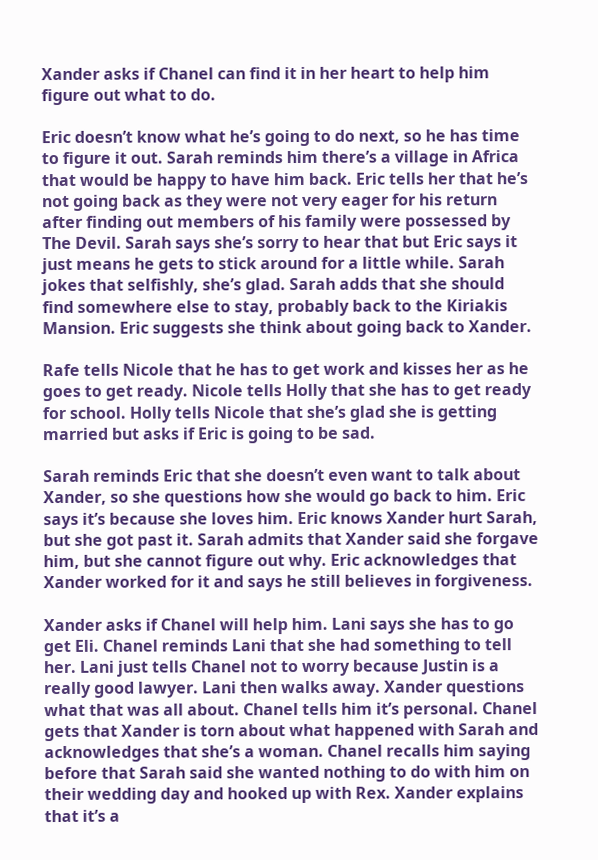Xander asks if Chanel can find it in her heart to help him figure out what to do.

Eric doesn’t know what he’s going to do next, so he has time to figure it out. Sarah reminds him there’s a village in Africa that would be happy to have him back. Eric tells her that he’s not going back as they were not very eager for his return after finding out members of his family were possessed by The Devil. Sarah says she’s sorry to hear that but Eric says it just means he gets to stick around for a little while. Sarah jokes that selfishly, she’s glad. Sarah adds that she should find somewhere else to stay, probably back to the Kiriakis Mansion. Eric suggests she think about going back to Xander.

Rafe tells Nicole that he has to get work and kisses her as he goes to get ready. Nicole tells Holly that she has to get ready for school. Holly tells Nicole that she’s glad she is getting married but asks if Eric is going to be sad.

Sarah reminds Eric that she doesn’t even want to talk about Xander, so she questions how she would go back to him. Eric says it’s because she loves him. Eric knows Xander hurt Sarah, but she got past it. Sarah admits that Xander said she forgave him, but she cannot figure out why. Eric acknowledges that Xander worked for it and says he still believes in forgiveness.

Xander asks if Chanel will help him. Lani says she has to go get Eli. Chanel reminds Lani that she had something to tell her. Lani just tells Chanel not to worry because Justin is a really good lawyer. Lani then walks away. Xander questions what that was all about. Chanel tells him it’s personal. Chanel gets that Xander is torn about what happened with Sarah and acknowledges that she’s a woman. Chanel recalls him saying before that Sarah said she wanted nothing to do with him on their wedding day and hooked up with Rex. Xander explains that it’s a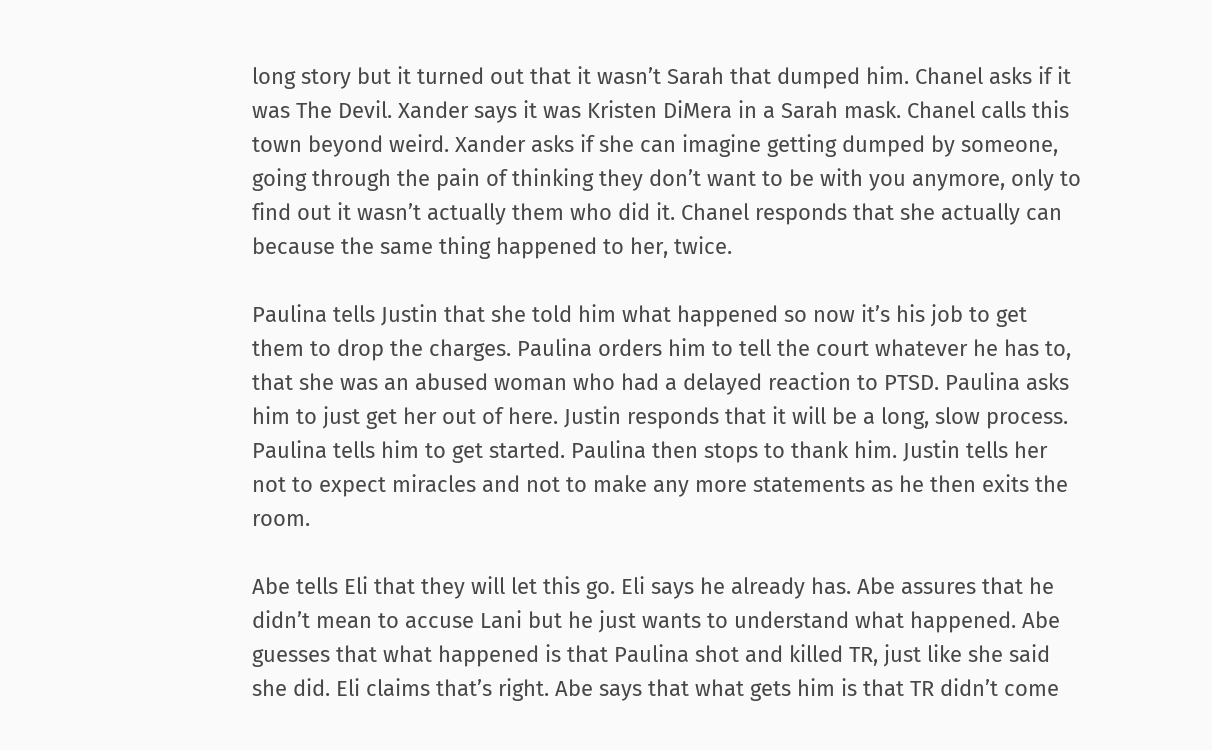long story but it turned out that it wasn’t Sarah that dumped him. Chanel asks if it was The Devil. Xander says it was Kristen DiMera in a Sarah mask. Chanel calls this town beyond weird. Xander asks if she can imagine getting dumped by someone, going through the pain of thinking they don’t want to be with you anymore, only to find out it wasn’t actually them who did it. Chanel responds that she actually can because the same thing happened to her, twice.

Paulina tells Justin that she told him what happened so now it’s his job to get them to drop the charges. Paulina orders him to tell the court whatever he has to, that she was an abused woman who had a delayed reaction to PTSD. Paulina asks him to just get her out of here. Justin responds that it will be a long, slow process. Paulina tells him to get started. Paulina then stops to thank him. Justin tells her not to expect miracles and not to make any more statements as he then exits the room.

Abe tells Eli that they will let this go. Eli says he already has. Abe assures that he didn’t mean to accuse Lani but he just wants to understand what happened. Abe guesses that what happened is that Paulina shot and killed TR, just like she said she did. Eli claims that’s right. Abe says that what gets him is that TR didn’t come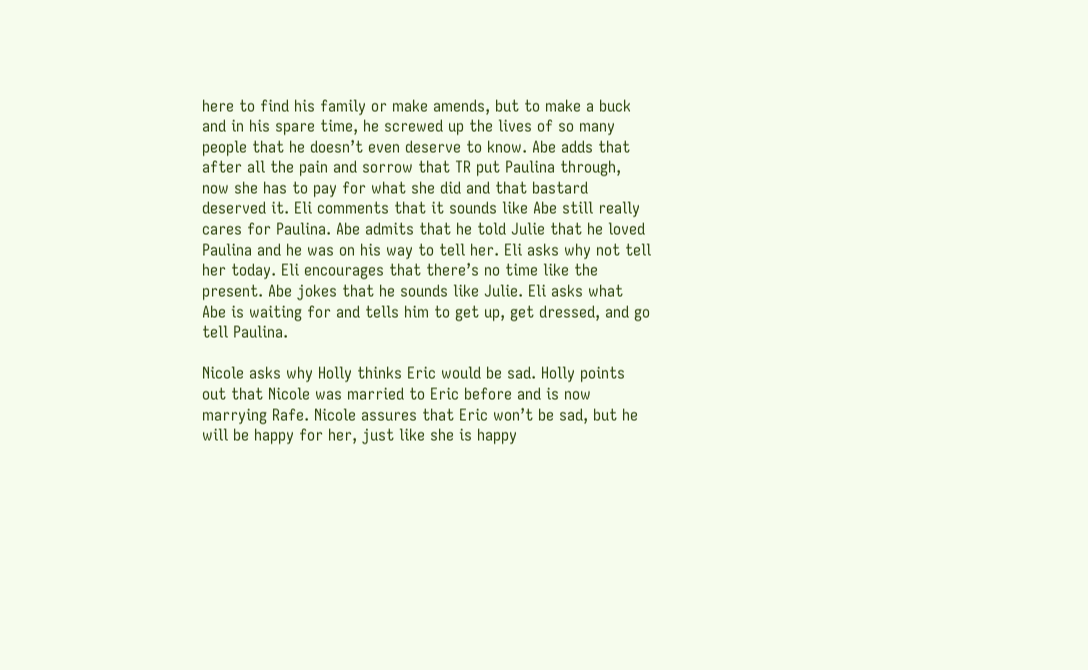here to find his family or make amends, but to make a buck and in his spare time, he screwed up the lives of so many people that he doesn’t even deserve to know. Abe adds that after all the pain and sorrow that TR put Paulina through, now she has to pay for what she did and that bastard deserved it. Eli comments that it sounds like Abe still really cares for Paulina. Abe admits that he told Julie that he loved Paulina and he was on his way to tell her. Eli asks why not tell her today. Eli encourages that there’s no time like the present. Abe jokes that he sounds like Julie. Eli asks what Abe is waiting for and tells him to get up, get dressed, and go tell Paulina.

Nicole asks why Holly thinks Eric would be sad. Holly points out that Nicole was married to Eric before and is now marrying Rafe. Nicole assures that Eric won’t be sad, but he will be happy for her, just like she is happy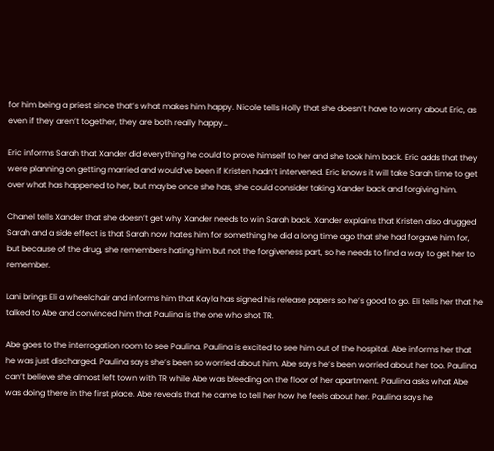for him being a priest since that’s what makes him happy. Nicole tells Holly that she doesn’t have to worry about Eric, as even if they aren’t together, they are both really happy…

Eric informs Sarah that Xander did everything he could to prove himself to her and she took him back. Eric adds that they were planning on getting married and would’ve been if Kristen hadn’t intervened. Eric knows it will take Sarah time to get over what has happened to her, but maybe once she has, she could consider taking Xander back and forgiving him.

Chanel tells Xander that she doesn’t get why Xander needs to win Sarah back. Xander explains that Kristen also drugged Sarah and a side effect is that Sarah now hates him for something he did a long time ago that she had forgave him for, but because of the drug, she remembers hating him but not the forgiveness part, so he needs to find a way to get her to remember.

Lani brings Eli a wheelchair and informs him that Kayla has signed his release papers so he’s good to go. Eli tells her that he talked to Abe and convinced him that Paulina is the one who shot TR.

Abe goes to the interrogation room to see Paulina. Paulina is excited to see him out of the hospital. Abe informs her that he was just discharged. Paulina says she’s been so worried about him. Abe says he’s been worried about her too. Paulina can’t believe she almost left town with TR while Abe was bleeding on the floor of her apartment. Paulina asks what Abe was doing there in the first place. Abe reveals that he came to tell her how he feels about her. Paulina says he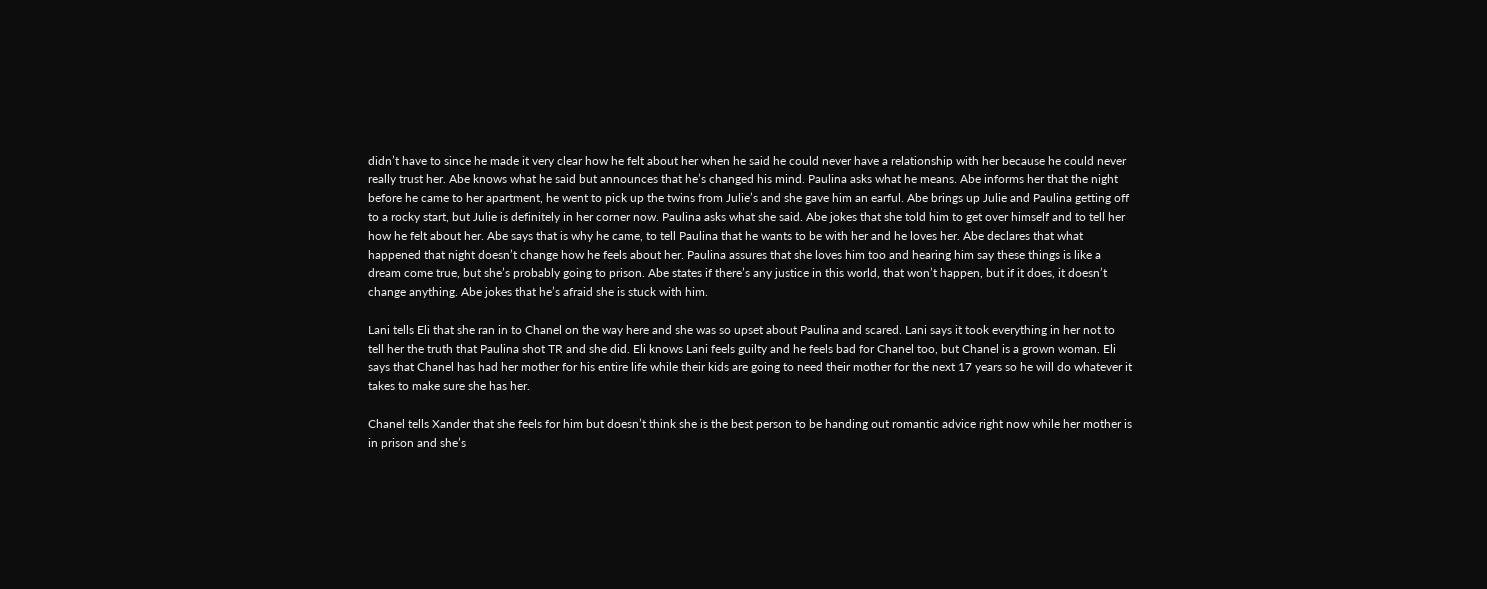didn’t have to since he made it very clear how he felt about her when he said he could never have a relationship with her because he could never really trust her. Abe knows what he said but announces that he’s changed his mind. Paulina asks what he means. Abe informs her that the night before he came to her apartment, he went to pick up the twins from Julie’s and she gave him an earful. Abe brings up Julie and Paulina getting off to a rocky start, but Julie is definitely in her corner now. Paulina asks what she said. Abe jokes that she told him to get over himself and to tell her how he felt about her. Abe says that is why he came, to tell Paulina that he wants to be with her and he loves her. Abe declares that what happened that night doesn’t change how he feels about her. Paulina assures that she loves him too and hearing him say these things is like a dream come true, but she’s probably going to prison. Abe states if there’s any justice in this world, that won’t happen, but if it does, it doesn’t change anything. Abe jokes that he’s afraid she is stuck with him.

Lani tells Eli that she ran in to Chanel on the way here and she was so upset about Paulina and scared. Lani says it took everything in her not to tell her the truth that Paulina shot TR and she did. Eli knows Lani feels guilty and he feels bad for Chanel too, but Chanel is a grown woman. Eli says that Chanel has had her mother for his entire life while their kids are going to need their mother for the next 17 years so he will do whatever it takes to make sure she has her.

Chanel tells Xander that she feels for him but doesn’t think she is the best person to be handing out romantic advice right now while her mother is in prison and she’s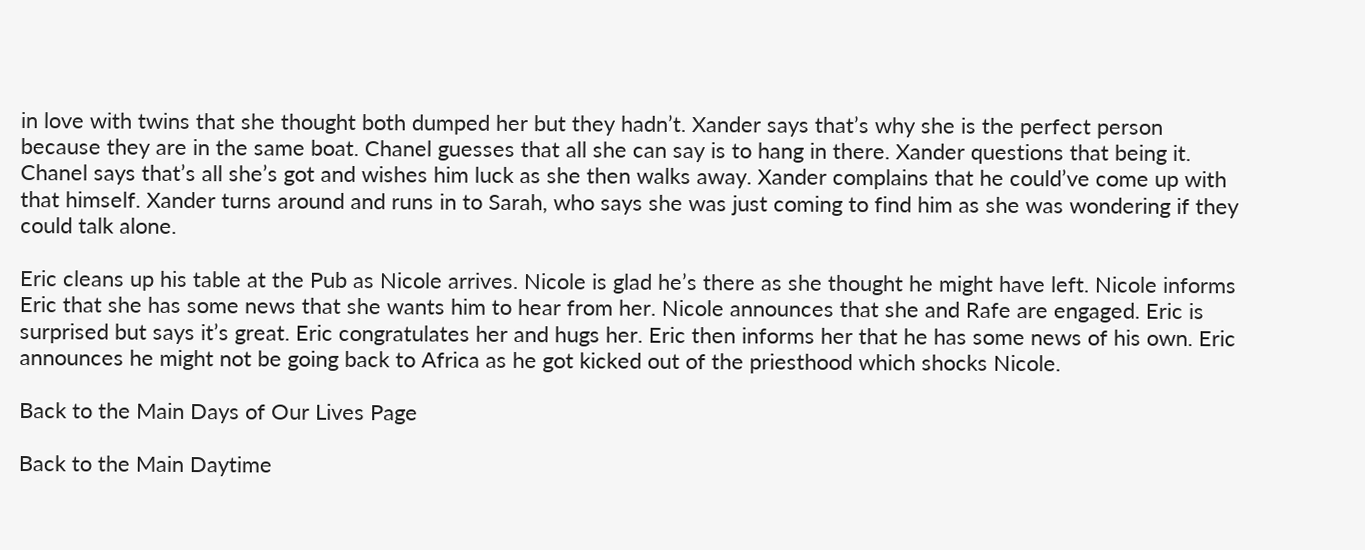in love with twins that she thought both dumped her but they hadn’t. Xander says that’s why she is the perfect person because they are in the same boat. Chanel guesses that all she can say is to hang in there. Xander questions that being it. Chanel says that’s all she’s got and wishes him luck as she then walks away. Xander complains that he could’ve come up with that himself. Xander turns around and runs in to Sarah, who says she was just coming to find him as she was wondering if they could talk alone.

Eric cleans up his table at the Pub as Nicole arrives. Nicole is glad he’s there as she thought he might have left. Nicole informs Eric that she has some news that she wants him to hear from her. Nicole announces that she and Rafe are engaged. Eric is surprised but says it’s great. Eric congratulates her and hugs her. Eric then informs her that he has some news of his own. Eric announces he might not be going back to Africa as he got kicked out of the priesthood which shocks Nicole.

Back to the Main Days of Our Lives Page

Back to the Main Daytime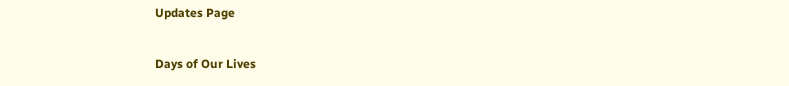Updates Page

Days of Our Lives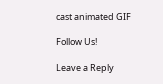cast animated GIF

Follow Us!

Leave a Reply